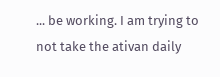... be working. I am trying to not take the ativan daily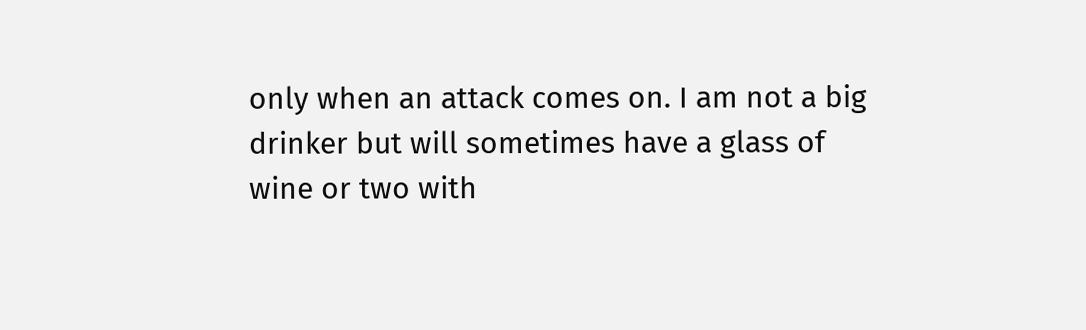only when an attack comes on. I am not a big drinker but will sometimes have a glass of wine or two with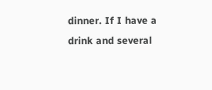dinner. If I have a drink and several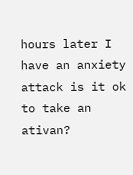hours later I have an anxiety attack is it ok to take an ativan?